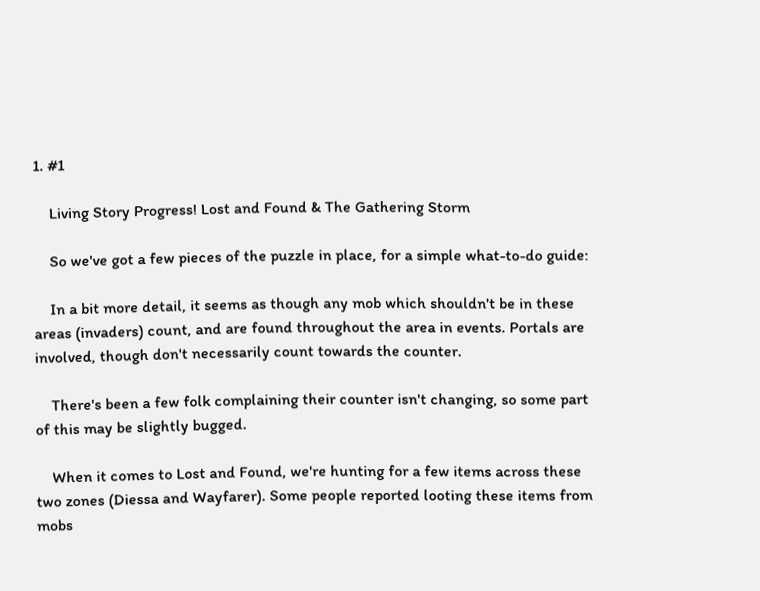1. #1

    Living Story Progress! Lost and Found & The Gathering Storm

    So we've got a few pieces of the puzzle in place, for a simple what-to-do guide:

    In a bit more detail, it seems as though any mob which shouldn't be in these areas (invaders) count, and are found throughout the area in events. Portals are involved, though don't necessarily count towards the counter.

    There's been a few folk complaining their counter isn't changing, so some part of this may be slightly bugged.

    When it comes to Lost and Found, we're hunting for a few items across these two zones (Diessa and Wayfarer). Some people reported looting these items from mobs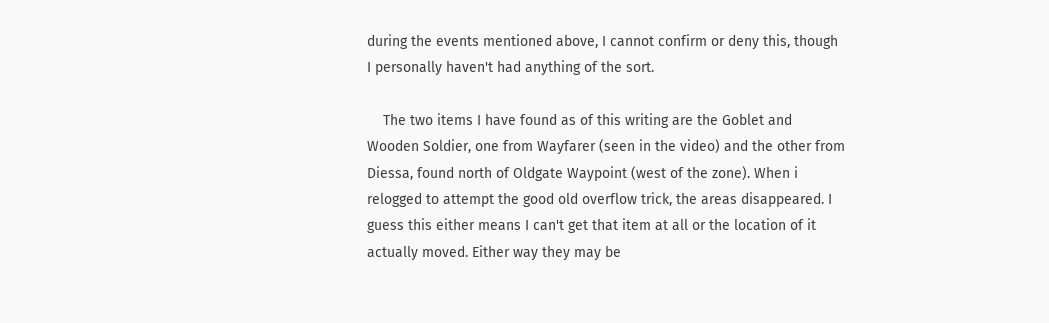during the events mentioned above, I cannot confirm or deny this, though I personally haven't had anything of the sort.

    The two items I have found as of this writing are the Goblet and Wooden Soldier, one from Wayfarer (seen in the video) and the other from Diessa, found north of Oldgate Waypoint (west of the zone). When i relogged to attempt the good old overflow trick, the areas disappeared. I guess this either means I can't get that item at all or the location of it actually moved. Either way they may be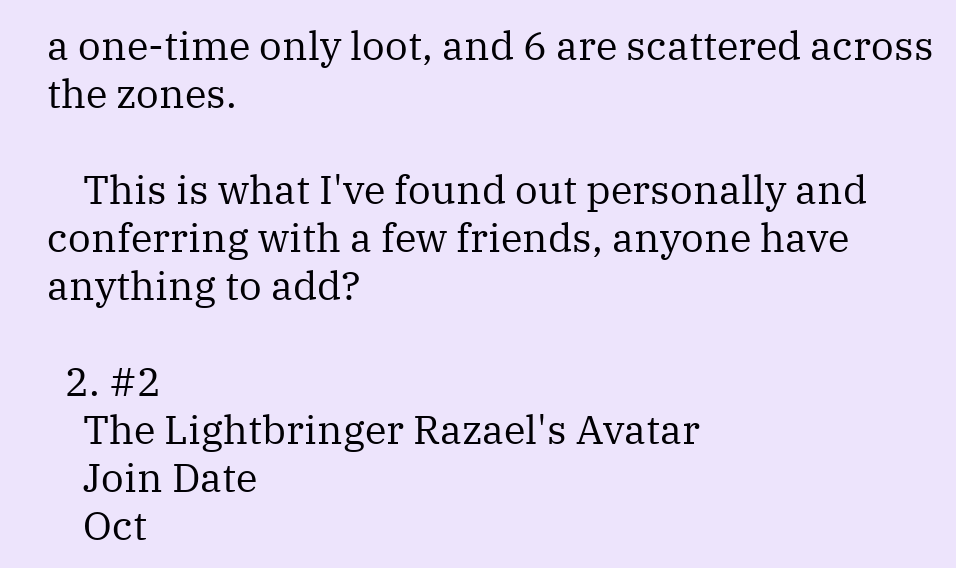a one-time only loot, and 6 are scattered across the zones.

    This is what I've found out personally and conferring with a few friends, anyone have anything to add?

  2. #2
    The Lightbringer Razael's Avatar
    Join Date
    Oct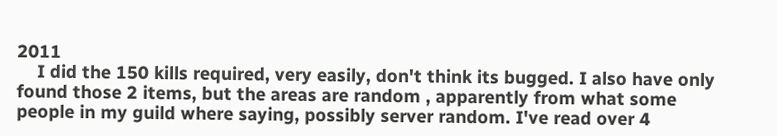2011
    I did the 150 kills required, very easily, don't think its bugged. I also have only found those 2 items, but the areas are random , apparently from what some people in my guild where saying, possibly server random. I've read over 4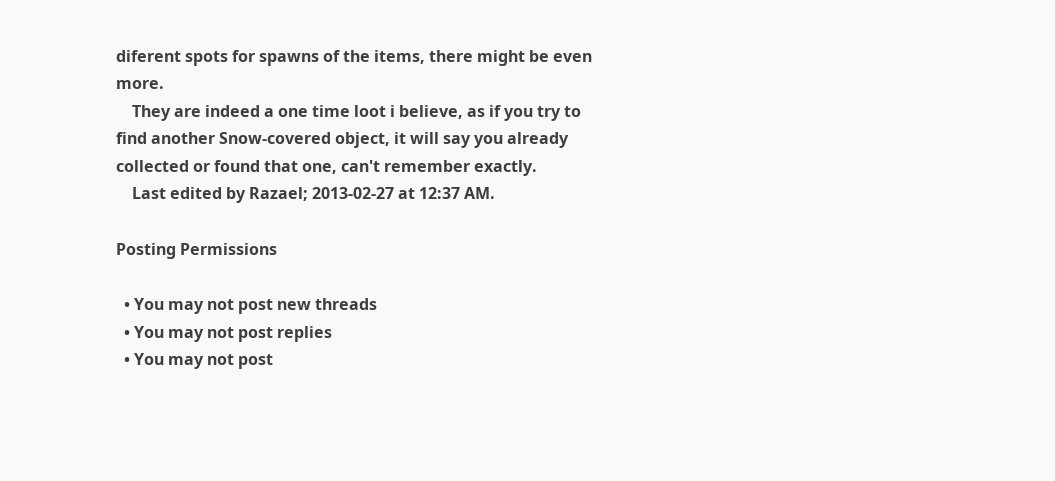diferent spots for spawns of the items, there might be even more.
    They are indeed a one time loot i believe, as if you try to find another Snow-covered object, it will say you already collected or found that one, can't remember exactly.
    Last edited by Razael; 2013-02-27 at 12:37 AM.

Posting Permissions

  • You may not post new threads
  • You may not post replies
  • You may not post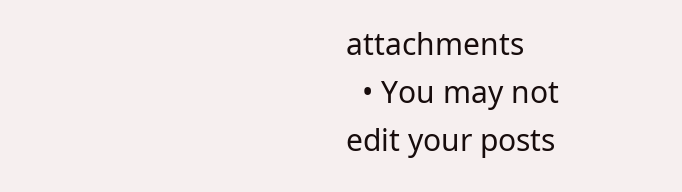attachments
  • You may not edit your posts